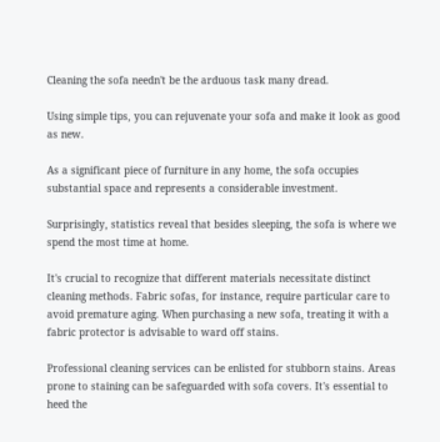Cleaning the sofa needn't be the arduous task many dread.

Using simple tips, you can rejuvenate your sofa and make it look as good as new.

As a significant piece of furniture in any home, the sofa occupies substantial space and represents a considerable investment.

Surprisingly, statistics reveal that besides sleeping, the sofa is where we spend the most time at home.

It's crucial to recognize that different materials necessitate distinct cleaning methods. Fabric sofas, for instance, require particular care to avoid premature aging. When purchasing a new sofa, treating it with a fabric protector is advisable to ward off stains.

Professional cleaning services can be enlisted for stubborn stains. Areas prone to staining can be safeguarded with sofa covers. It's essential to heed the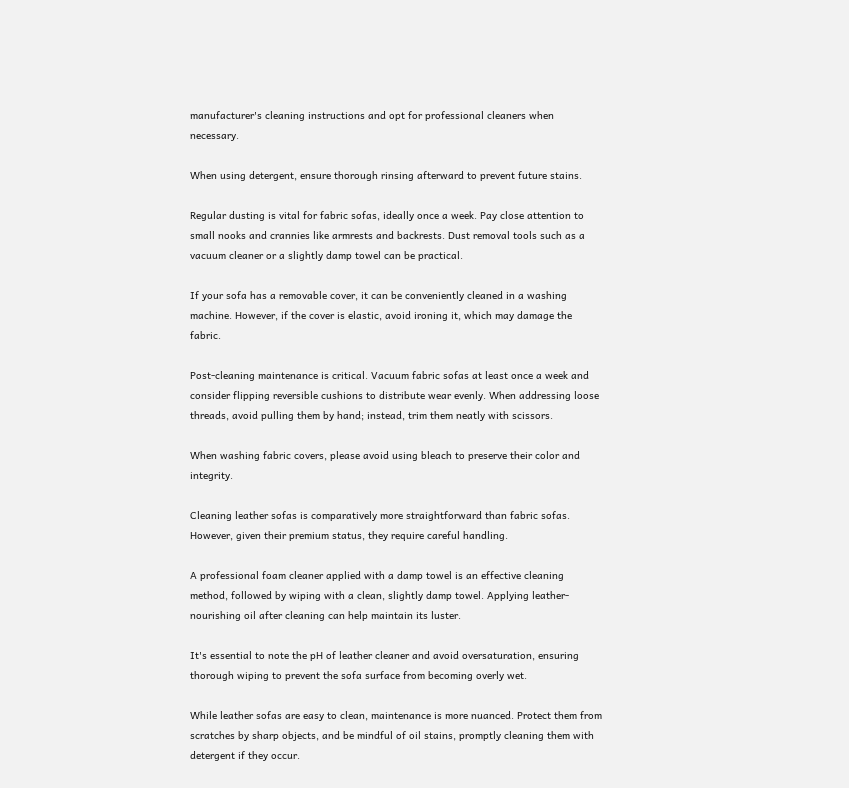manufacturer's cleaning instructions and opt for professional cleaners when necessary.

When using detergent, ensure thorough rinsing afterward to prevent future stains.

Regular dusting is vital for fabric sofas, ideally once a week. Pay close attention to small nooks and crannies like armrests and backrests. Dust removal tools such as a vacuum cleaner or a slightly damp towel can be practical.

If your sofa has a removable cover, it can be conveniently cleaned in a washing machine. However, if the cover is elastic, avoid ironing it, which may damage the fabric.

Post-cleaning maintenance is critical. Vacuum fabric sofas at least once a week and consider flipping reversible cushions to distribute wear evenly. When addressing loose threads, avoid pulling them by hand; instead, trim them neatly with scissors.

When washing fabric covers, please avoid using bleach to preserve their color and integrity.

Cleaning leather sofas is comparatively more straightforward than fabric sofas. However, given their premium status, they require careful handling.

A professional foam cleaner applied with a damp towel is an effective cleaning method, followed by wiping with a clean, slightly damp towel. Applying leather-nourishing oil after cleaning can help maintain its luster.

It's essential to note the pH of leather cleaner and avoid oversaturation, ensuring thorough wiping to prevent the sofa surface from becoming overly wet.

While leather sofas are easy to clean, maintenance is more nuanced. Protect them from scratches by sharp objects, and be mindful of oil stains, promptly cleaning them with detergent if they occur.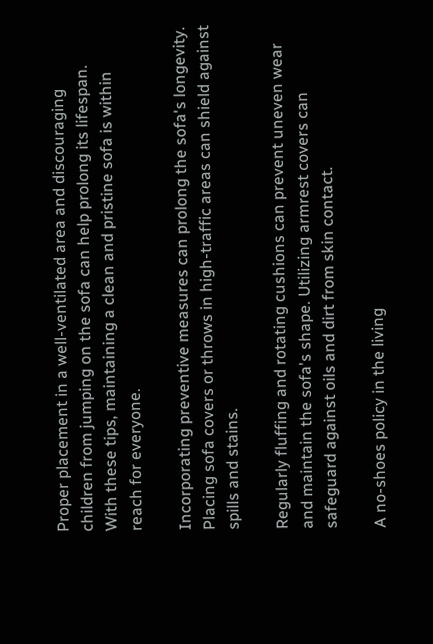Proper placement in a well-ventilated area and discouraging children from jumping on the sofa can help prolong its lifespan. With these tips, maintaining a clean and pristine sofa is within reach for everyone.

Incorporating preventive measures can prolong the sofa's longevity. Placing sofa covers or throws in high-traffic areas can shield against spills and stains.

Regularly fluffing and rotating cushions can prevent uneven wear and maintain the sofa's shape. Utilizing armrest covers can safeguard against oils and dirt from skin contact.

A no-shoes policy in the living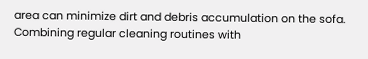area can minimize dirt and debris accumulation on the sofa. Combining regular cleaning routines with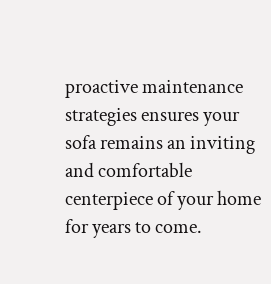proactive maintenance strategies ensures your sofa remains an inviting and comfortable centerpiece of your home for years to come.